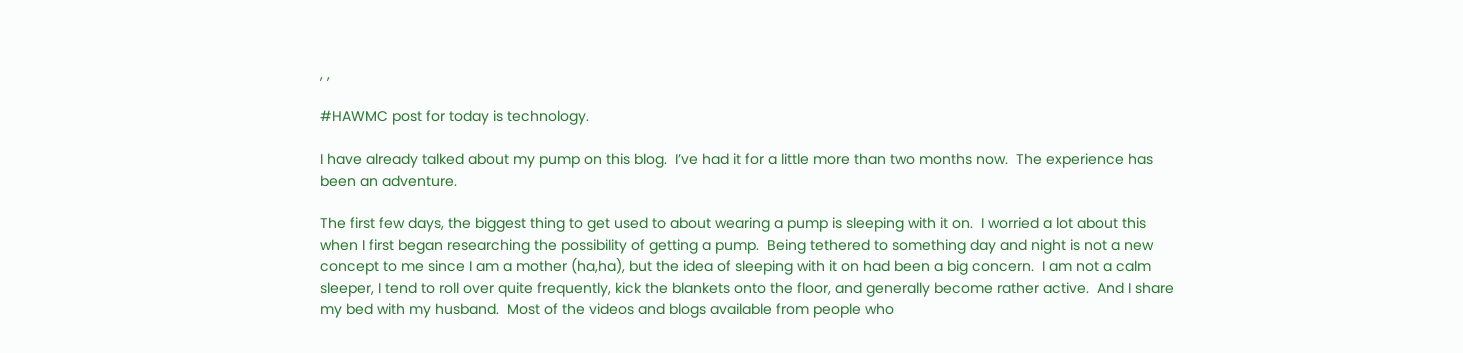, ,

#HAWMC post for today is technology.

I have already talked about my pump on this blog.  I’ve had it for a little more than two months now.  The experience has been an adventure.

The first few days, the biggest thing to get used to about wearing a pump is sleeping with it on.  I worried a lot about this when I first began researching the possibility of getting a pump.  Being tethered to something day and night is not a new concept to me since I am a mother (ha,ha), but the idea of sleeping with it on had been a big concern.  I am not a calm sleeper, I tend to roll over quite frequently, kick the blankets onto the floor, and generally become rather active.  And I share my bed with my husband.  Most of the videos and blogs available from people who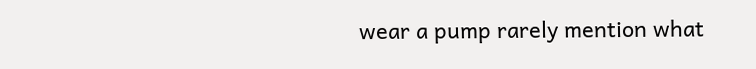wear a pump rarely mention what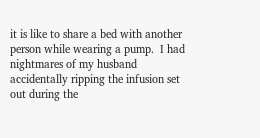it is like to share a bed with another person while wearing a pump.  I had nightmares of my husband accidentally ripping the infusion set out during the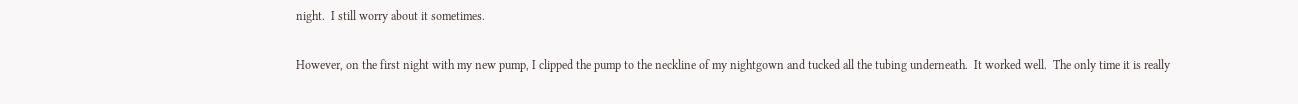night.  I still worry about it sometimes.

However, on the first night with my new pump, I clipped the pump to the neckline of my nightgown and tucked all the tubing underneath.  It worked well.  The only time it is really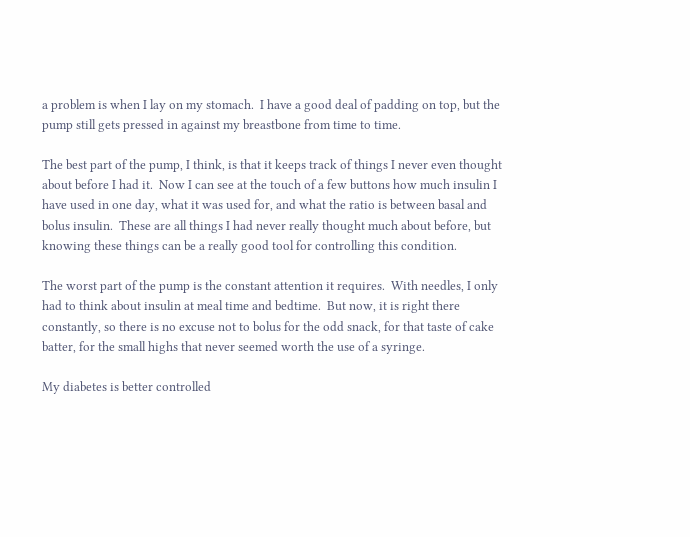a problem is when I lay on my stomach.  I have a good deal of padding on top, but the pump still gets pressed in against my breastbone from time to time.

The best part of the pump, I think, is that it keeps track of things I never even thought about before I had it.  Now I can see at the touch of a few buttons how much insulin I have used in one day, what it was used for, and what the ratio is between basal and bolus insulin.  These are all things I had never really thought much about before, but knowing these things can be a really good tool for controlling this condition.

The worst part of the pump is the constant attention it requires.  With needles, I only had to think about insulin at meal time and bedtime.  But now, it is right there constantly, so there is no excuse not to bolus for the odd snack, for that taste of cake batter, for the small highs that never seemed worth the use of a syringe.

My diabetes is better controlled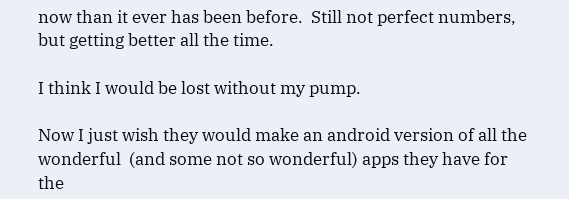now than it ever has been before.  Still not perfect numbers, but getting better all the time.

I think I would be lost without my pump.

Now I just wish they would make an android version of all the wonderful  (and some not so wonderful) apps they have for the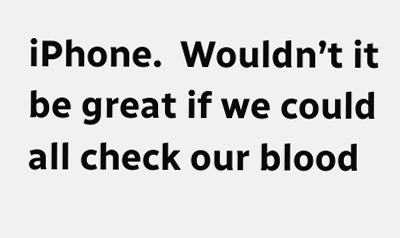iPhone.  Wouldn’t it be great if we could all check our blood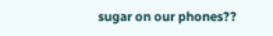sugar on our phones??